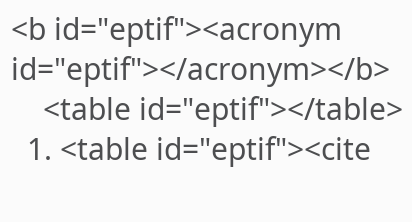<b id="eptif"><acronym id="eptif"></acronym></b>
    <table id="eptif"></table>
  1. <table id="eptif"><cite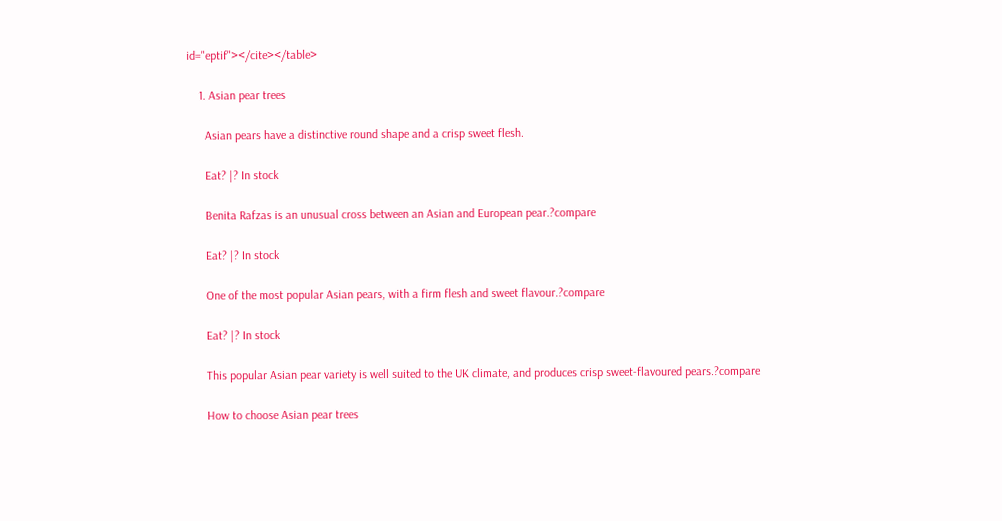id="eptif"></cite></table>

    1. Asian pear trees

      Asian pears have a distinctive round shape and a crisp sweet flesh.

      Eat? |? In stock

      Benita Rafzas is an unusual cross between an Asian and European pear.?compare

      Eat? |? In stock

      One of the most popular Asian pears, with a firm flesh and sweet flavour.?compare

      Eat? |? In stock

      This popular Asian pear variety is well suited to the UK climate, and produces crisp sweet-flavoured pears.?compare

      How to choose Asian pear trees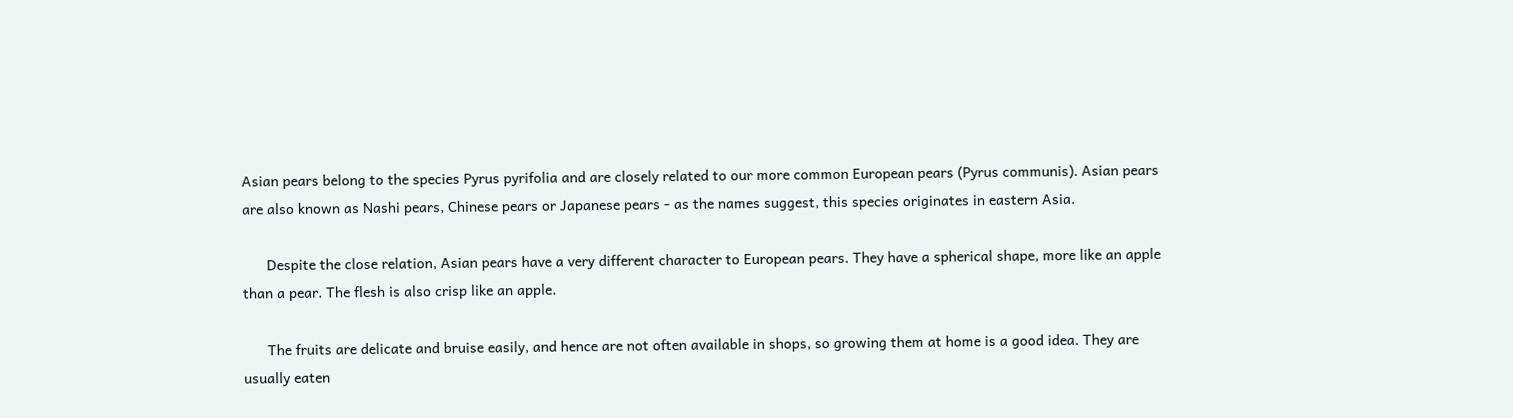Asian pears belong to the species Pyrus pyrifolia and are closely related to our more common European pears (Pyrus communis). Asian pears are also known as Nashi pears, Chinese pears or Japanese pears - as the names suggest, this species originates in eastern Asia.

      Despite the close relation, Asian pears have a very different character to European pears. They have a spherical shape, more like an apple than a pear. The flesh is also crisp like an apple.

      The fruits are delicate and bruise easily, and hence are not often available in shops, so growing them at home is a good idea. They are usually eaten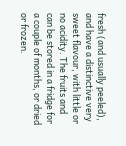fresh (and usually peeled), and have a distinctive very sweet flavour, with little or no acidity. The fruits and can be stored in a fridge for a couple of months, or dried or frozen.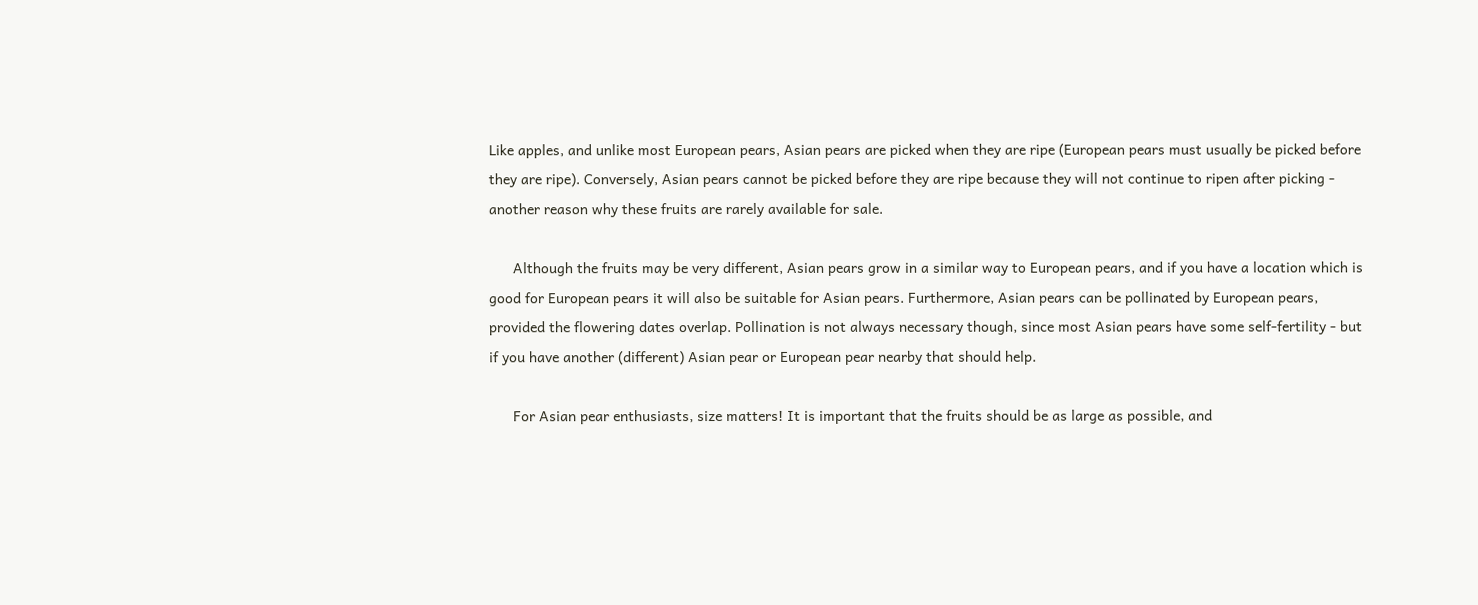Like apples, and unlike most European pears, Asian pears are picked when they are ripe (European pears must usually be picked before they are ripe). Conversely, Asian pears cannot be picked before they are ripe because they will not continue to ripen after picking - another reason why these fruits are rarely available for sale.

      Although the fruits may be very different, Asian pears grow in a similar way to European pears, and if you have a location which is good for European pears it will also be suitable for Asian pears. Furthermore, Asian pears can be pollinated by European pears, provided the flowering dates overlap. Pollination is not always necessary though, since most Asian pears have some self-fertility - but if you have another (different) Asian pear or European pear nearby that should help.

      For Asian pear enthusiasts, size matters! It is important that the fruits should be as large as possible, and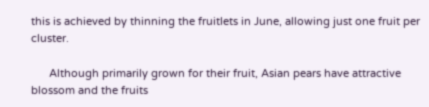this is achieved by thinning the fruitlets in June, allowing just one fruit per cluster.

      Although primarily grown for their fruit, Asian pears have attractive blossom and the fruits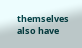themselves also have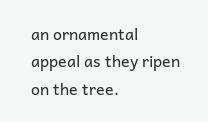an ornamental appeal as they ripen on the tree.